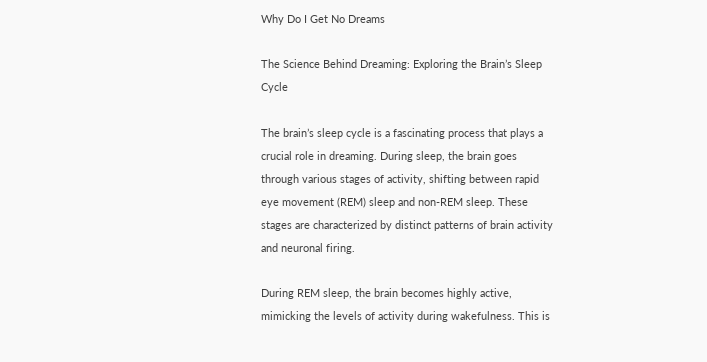Why Do I Get No Dreams

The Science Behind Dreaming: Exploring the Brain’s Sleep Cycle

The brain’s sleep cycle is a fascinating process that plays a crucial role in dreaming. During sleep, the brain goes through various stages of activity, shifting between rapid eye movement (REM) sleep and non-REM sleep. These stages are characterized by distinct patterns of brain activity and neuronal firing.

During REM sleep, the brain becomes highly active, mimicking the levels of activity during wakefulness. This is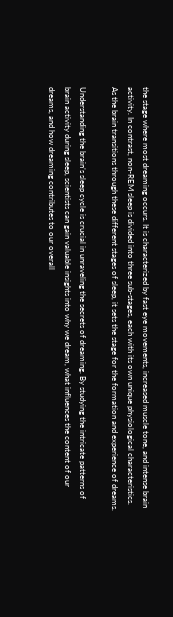the stage where most dreaming occurs. It is characterized by fast eye movements, increased muscle tone, and intense brain activity. In contrast, non-REM sleep is divided into three sub-stages, each with its own unique physiological characteristics. As the brain transitions through these different stages of sleep, it sets the stage for the formation and experience of dreams.

Understanding the brain’s sleep cycle is crucial in unraveling the secrets of dreaming. By studying the intricate patterns of brain activity during sleep, scientists can gain valuable insights into why we dream, what influences the content of our dreams, and how dreaming contributes to our overall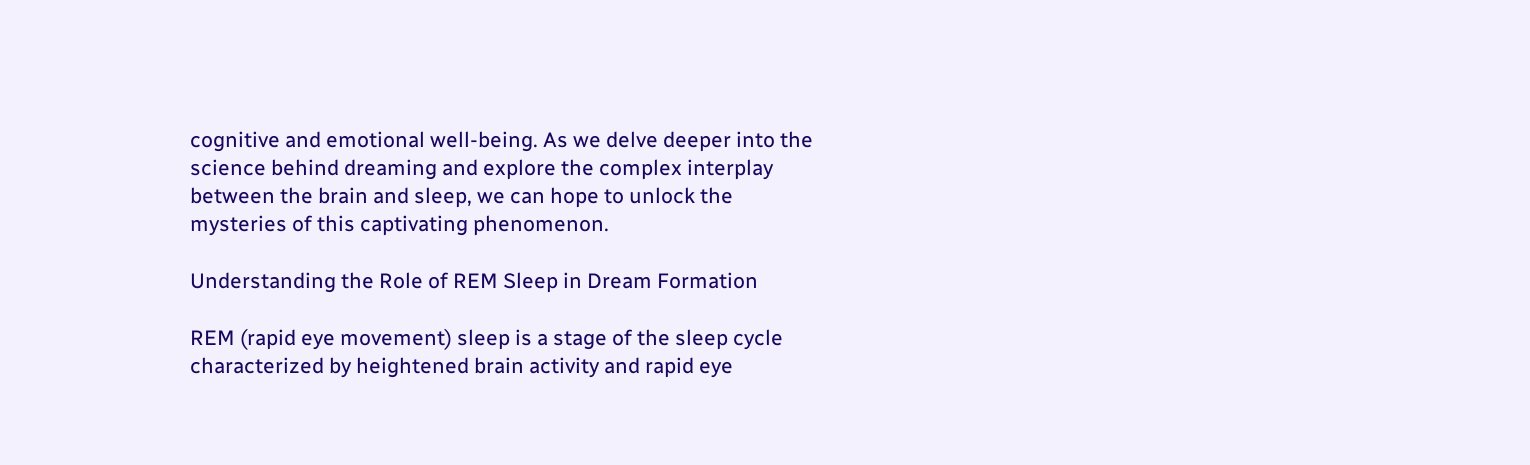cognitive and emotional well-being. As we delve deeper into the science behind dreaming and explore the complex interplay between the brain and sleep, we can hope to unlock the mysteries of this captivating phenomenon.

Understanding the Role of REM Sleep in Dream Formation

REM (rapid eye movement) sleep is a stage of the sleep cycle characterized by heightened brain activity and rapid eye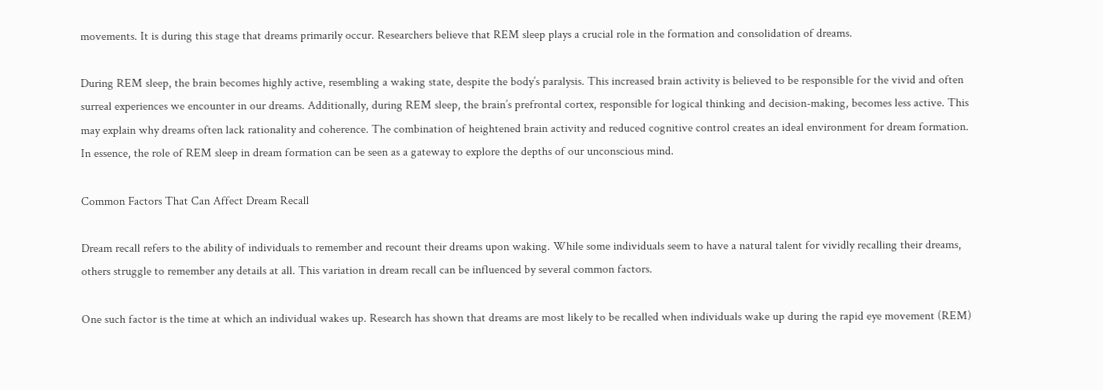movements. It is during this stage that dreams primarily occur. Researchers believe that REM sleep plays a crucial role in the formation and consolidation of dreams.

During REM sleep, the brain becomes highly active, resembling a waking state, despite the body’s paralysis. This increased brain activity is believed to be responsible for the vivid and often surreal experiences we encounter in our dreams. Additionally, during REM sleep, the brain’s prefrontal cortex, responsible for logical thinking and decision-making, becomes less active. This may explain why dreams often lack rationality and coherence. The combination of heightened brain activity and reduced cognitive control creates an ideal environment for dream formation. In essence, the role of REM sleep in dream formation can be seen as a gateway to explore the depths of our unconscious mind.

Common Factors That Can Affect Dream Recall

Dream recall refers to the ability of individuals to remember and recount their dreams upon waking. While some individuals seem to have a natural talent for vividly recalling their dreams, others struggle to remember any details at all. This variation in dream recall can be influenced by several common factors.

One such factor is the time at which an individual wakes up. Research has shown that dreams are most likely to be recalled when individuals wake up during the rapid eye movement (REM)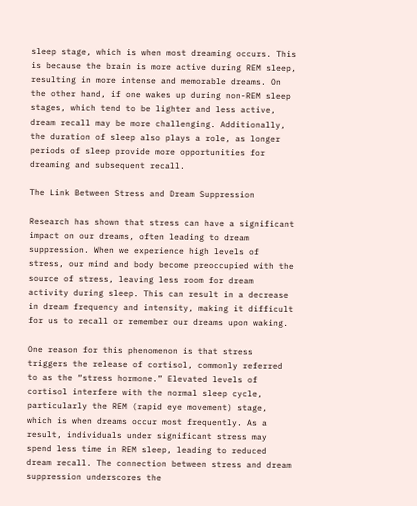sleep stage, which is when most dreaming occurs. This is because the brain is more active during REM sleep, resulting in more intense and memorable dreams. On the other hand, if one wakes up during non-REM sleep stages, which tend to be lighter and less active, dream recall may be more challenging. Additionally, the duration of sleep also plays a role, as longer periods of sleep provide more opportunities for dreaming and subsequent recall.

The Link Between Stress and Dream Suppression

Research has shown that stress can have a significant impact on our dreams, often leading to dream suppression. When we experience high levels of stress, our mind and body become preoccupied with the source of stress, leaving less room for dream activity during sleep. This can result in a decrease in dream frequency and intensity, making it difficult for us to recall or remember our dreams upon waking.

One reason for this phenomenon is that stress triggers the release of cortisol, commonly referred to as the “stress hormone.” Elevated levels of cortisol interfere with the normal sleep cycle, particularly the REM (rapid eye movement) stage, which is when dreams occur most frequently. As a result, individuals under significant stress may spend less time in REM sleep, leading to reduced dream recall. The connection between stress and dream suppression underscores the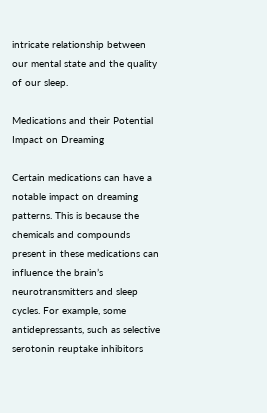intricate relationship between our mental state and the quality of our sleep.

Medications and their Potential Impact on Dreaming

Certain medications can have a notable impact on dreaming patterns. This is because the chemicals and compounds present in these medications can influence the brain’s neurotransmitters and sleep cycles. For example, some antidepressants, such as selective serotonin reuptake inhibitors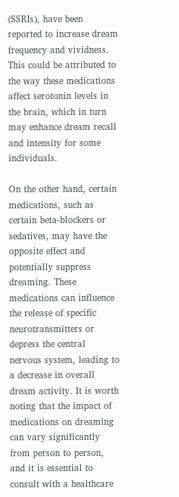(SSRIs), have been reported to increase dream frequency and vividness. This could be attributed to the way these medications affect serotonin levels in the brain, which in turn may enhance dream recall and intensity for some individuals.

On the other hand, certain medications, such as certain beta-blockers or sedatives, may have the opposite effect and potentially suppress dreaming. These medications can influence the release of specific neurotransmitters or depress the central nervous system, leading to a decrease in overall dream activity. It is worth noting that the impact of medications on dreaming can vary significantly from person to person, and it is essential to consult with a healthcare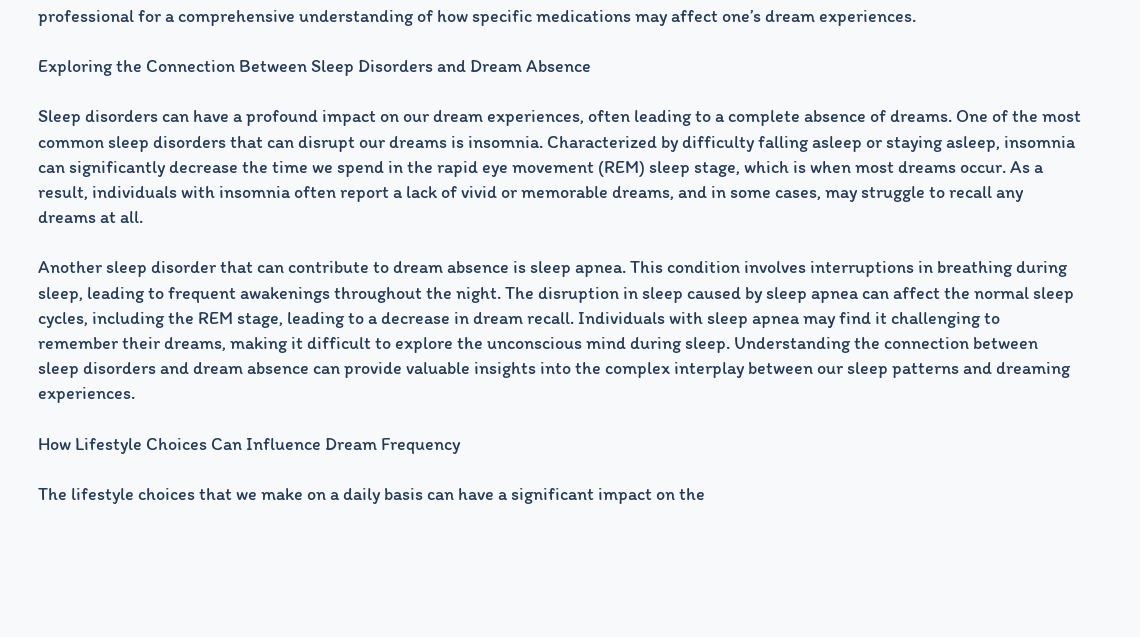professional for a comprehensive understanding of how specific medications may affect one’s dream experiences.

Exploring the Connection Between Sleep Disorders and Dream Absence

Sleep disorders can have a profound impact on our dream experiences, often leading to a complete absence of dreams. One of the most common sleep disorders that can disrupt our dreams is insomnia. Characterized by difficulty falling asleep or staying asleep, insomnia can significantly decrease the time we spend in the rapid eye movement (REM) sleep stage, which is when most dreams occur. As a result, individuals with insomnia often report a lack of vivid or memorable dreams, and in some cases, may struggle to recall any dreams at all.

Another sleep disorder that can contribute to dream absence is sleep apnea. This condition involves interruptions in breathing during sleep, leading to frequent awakenings throughout the night. The disruption in sleep caused by sleep apnea can affect the normal sleep cycles, including the REM stage, leading to a decrease in dream recall. Individuals with sleep apnea may find it challenging to remember their dreams, making it difficult to explore the unconscious mind during sleep. Understanding the connection between sleep disorders and dream absence can provide valuable insights into the complex interplay between our sleep patterns and dreaming experiences.

How Lifestyle Choices Can Influence Dream Frequency

The lifestyle choices that we make on a daily basis can have a significant impact on the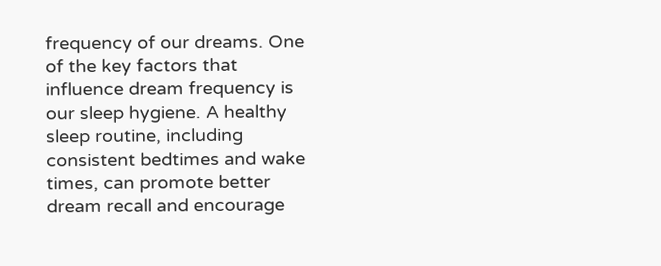frequency of our dreams. One of the key factors that influence dream frequency is our sleep hygiene. A healthy sleep routine, including consistent bedtimes and wake times, can promote better dream recall and encourage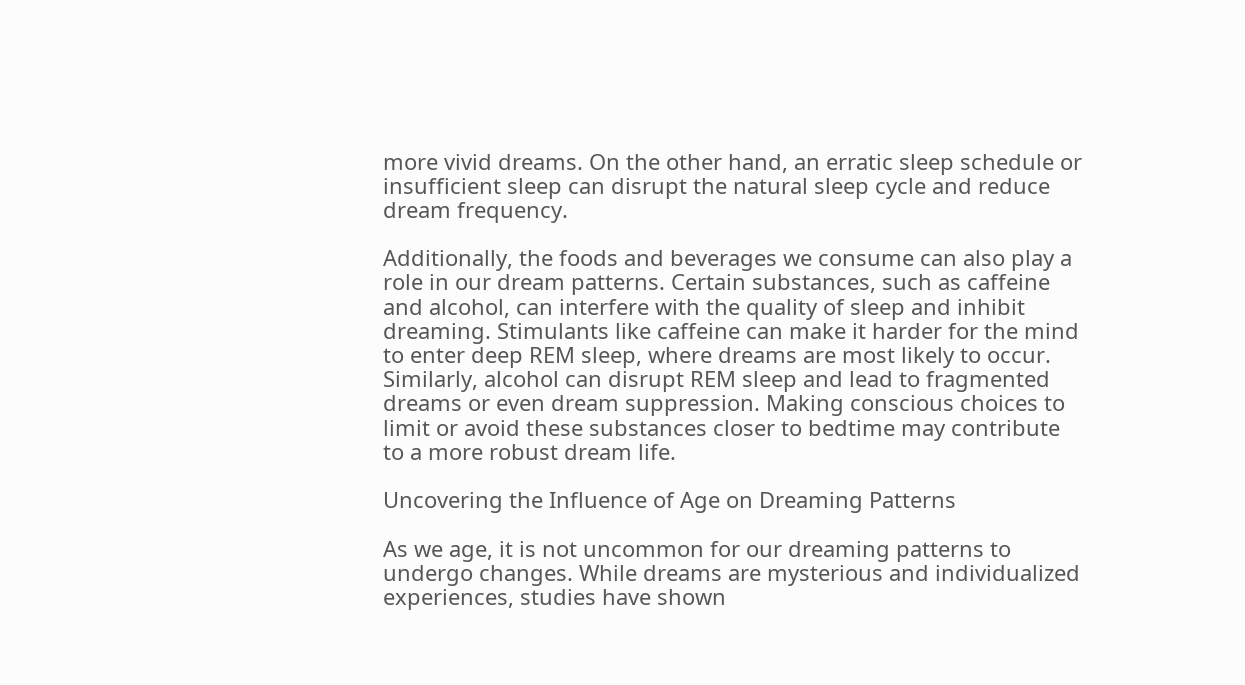more vivid dreams. On the other hand, an erratic sleep schedule or insufficient sleep can disrupt the natural sleep cycle and reduce dream frequency.

Additionally, the foods and beverages we consume can also play a role in our dream patterns. Certain substances, such as caffeine and alcohol, can interfere with the quality of sleep and inhibit dreaming. Stimulants like caffeine can make it harder for the mind to enter deep REM sleep, where dreams are most likely to occur. Similarly, alcohol can disrupt REM sleep and lead to fragmented dreams or even dream suppression. Making conscious choices to limit or avoid these substances closer to bedtime may contribute to a more robust dream life.

Uncovering the Influence of Age on Dreaming Patterns

As we age, it is not uncommon for our dreaming patterns to undergo changes. While dreams are mysterious and individualized experiences, studies have shown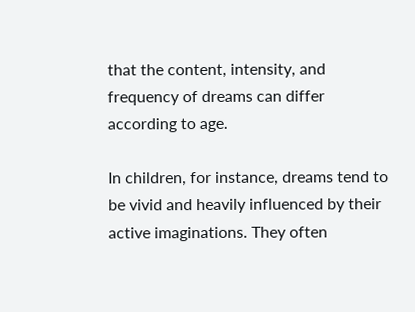that the content, intensity, and frequency of dreams can differ according to age.

In children, for instance, dreams tend to be vivid and heavily influenced by their active imaginations. They often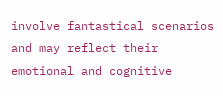involve fantastical scenarios and may reflect their emotional and cognitive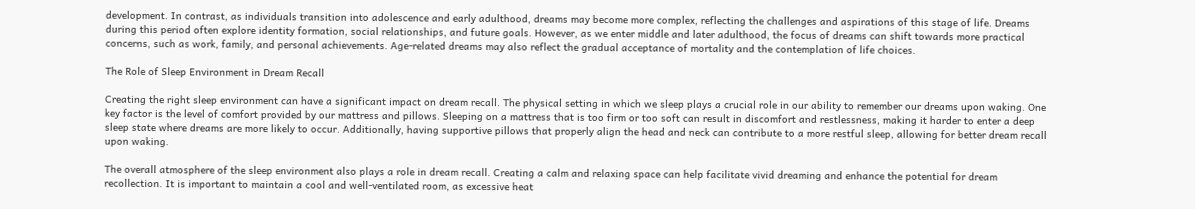development. In contrast, as individuals transition into adolescence and early adulthood, dreams may become more complex, reflecting the challenges and aspirations of this stage of life. Dreams during this period often explore identity formation, social relationships, and future goals. However, as we enter middle and later adulthood, the focus of dreams can shift towards more practical concerns, such as work, family, and personal achievements. Age-related dreams may also reflect the gradual acceptance of mortality and the contemplation of life choices.

The Role of Sleep Environment in Dream Recall

Creating the right sleep environment can have a significant impact on dream recall. The physical setting in which we sleep plays a crucial role in our ability to remember our dreams upon waking. One key factor is the level of comfort provided by our mattress and pillows. Sleeping on a mattress that is too firm or too soft can result in discomfort and restlessness, making it harder to enter a deep sleep state where dreams are more likely to occur. Additionally, having supportive pillows that properly align the head and neck can contribute to a more restful sleep, allowing for better dream recall upon waking.

The overall atmosphere of the sleep environment also plays a role in dream recall. Creating a calm and relaxing space can help facilitate vivid dreaming and enhance the potential for dream recollection. It is important to maintain a cool and well-ventilated room, as excessive heat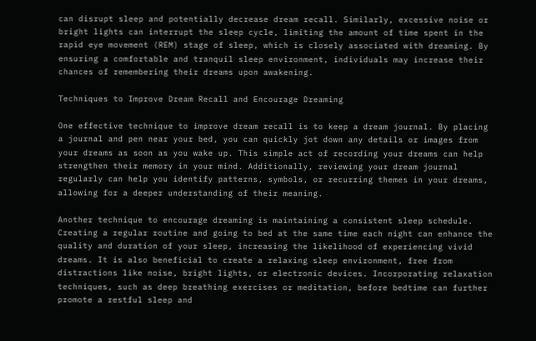can disrupt sleep and potentially decrease dream recall. Similarly, excessive noise or bright lights can interrupt the sleep cycle, limiting the amount of time spent in the rapid eye movement (REM) stage of sleep, which is closely associated with dreaming. By ensuring a comfortable and tranquil sleep environment, individuals may increase their chances of remembering their dreams upon awakening.

Techniques to Improve Dream Recall and Encourage Dreaming

One effective technique to improve dream recall is to keep a dream journal. By placing a journal and pen near your bed, you can quickly jot down any details or images from your dreams as soon as you wake up. This simple act of recording your dreams can help strengthen their memory in your mind. Additionally, reviewing your dream journal regularly can help you identify patterns, symbols, or recurring themes in your dreams, allowing for a deeper understanding of their meaning.

Another technique to encourage dreaming is maintaining a consistent sleep schedule. Creating a regular routine and going to bed at the same time each night can enhance the quality and duration of your sleep, increasing the likelihood of experiencing vivid dreams. It is also beneficial to create a relaxing sleep environment, free from distractions like noise, bright lights, or electronic devices. Incorporating relaxation techniques, such as deep breathing exercises or meditation, before bedtime can further promote a restful sleep and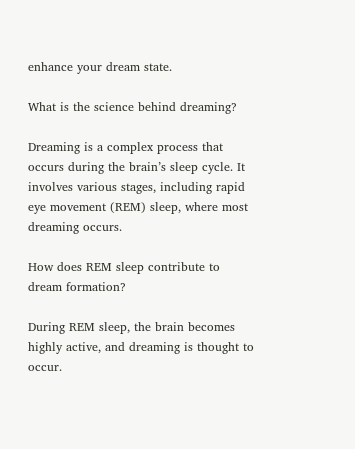enhance your dream state.

What is the science behind dreaming?

Dreaming is a complex process that occurs during the brain’s sleep cycle. It involves various stages, including rapid eye movement (REM) sleep, where most dreaming occurs.

How does REM sleep contribute to dream formation?

During REM sleep, the brain becomes highly active, and dreaming is thought to occur.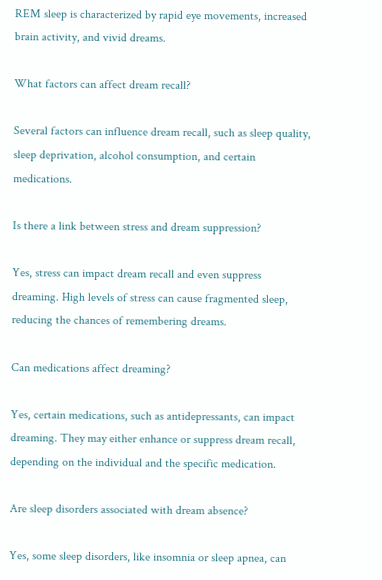REM sleep is characterized by rapid eye movements, increased brain activity, and vivid dreams.

What factors can affect dream recall?

Several factors can influence dream recall, such as sleep quality, sleep deprivation, alcohol consumption, and certain medications.

Is there a link between stress and dream suppression?

Yes, stress can impact dream recall and even suppress dreaming. High levels of stress can cause fragmented sleep, reducing the chances of remembering dreams.

Can medications affect dreaming?

Yes, certain medications, such as antidepressants, can impact dreaming. They may either enhance or suppress dream recall, depending on the individual and the specific medication.

Are sleep disorders associated with dream absence?

Yes, some sleep disorders, like insomnia or sleep apnea, can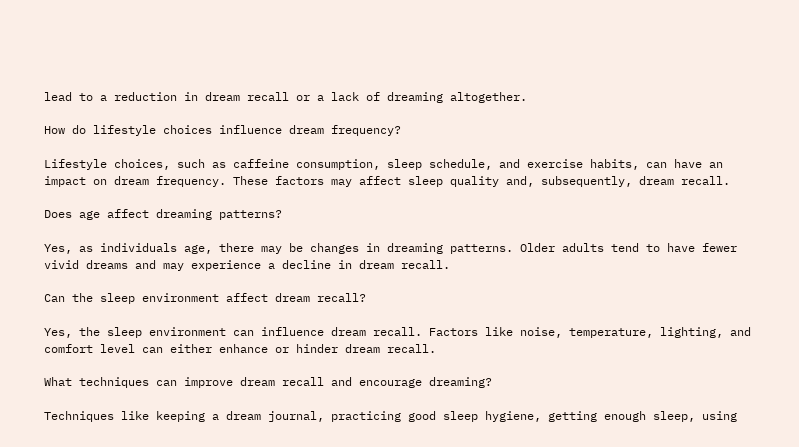lead to a reduction in dream recall or a lack of dreaming altogether.

How do lifestyle choices influence dream frequency?

Lifestyle choices, such as caffeine consumption, sleep schedule, and exercise habits, can have an impact on dream frequency. These factors may affect sleep quality and, subsequently, dream recall.

Does age affect dreaming patterns?

Yes, as individuals age, there may be changes in dreaming patterns. Older adults tend to have fewer vivid dreams and may experience a decline in dream recall.

Can the sleep environment affect dream recall?

Yes, the sleep environment can influence dream recall. Factors like noise, temperature, lighting, and comfort level can either enhance or hinder dream recall.

What techniques can improve dream recall and encourage dreaming?

Techniques like keeping a dream journal, practicing good sleep hygiene, getting enough sleep, using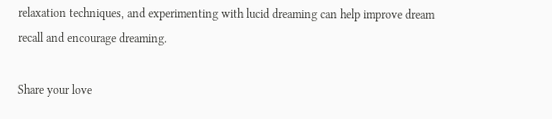relaxation techniques, and experimenting with lucid dreaming can help improve dream recall and encourage dreaming.

Share your love